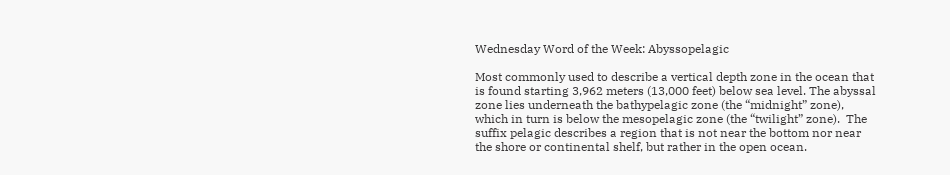Wednesday Word of the Week: Abyssopelagic

Most commonly used to describe a vertical depth zone in the ocean that is found starting 3,962 meters (13,000 feet) below sea level. The abyssal zone lies underneath the bathypelagic zone (the “midnight” zone), which in turn is below the mesopelagic zone (the “twilight” zone).  The suffix pelagic describes a region that is not near the bottom nor near the shore or continental shelf, but rather in the open ocean.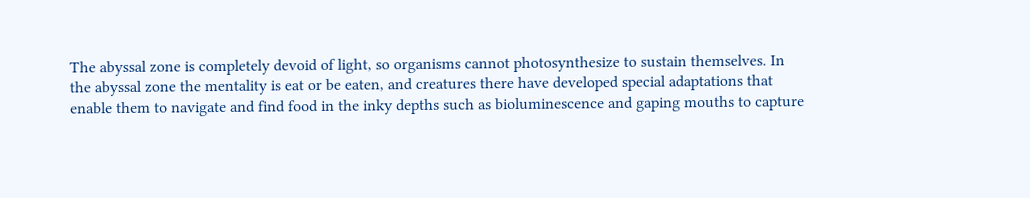The abyssal zone is completely devoid of light, so organisms cannot photosynthesize to sustain themselves. In the abyssal zone the mentality is eat or be eaten, and creatures there have developed special adaptations that enable them to navigate and find food in the inky depths such as bioluminescence and gaping mouths to capture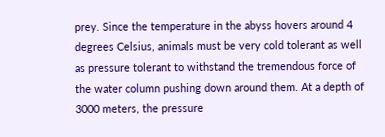prey. Since the temperature in the abyss hovers around 4 degrees Celsius, animals must be very cold tolerant as well as pressure tolerant to withstand the tremendous force of the water column pushing down around them. At a depth of 3000 meters, the pressure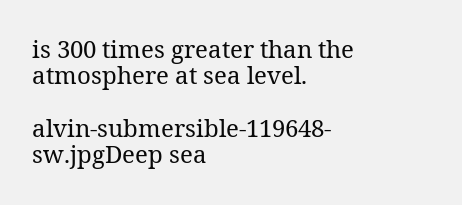is 300 times greater than the atmosphere at sea level.

alvin-submersible-119648-sw.jpgDeep sea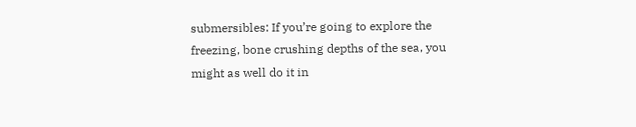submersibles: If you’re going to explore the freezing, bone crushing depths of the sea, you might as well do it in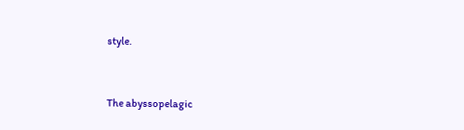style.


The abyssopelagic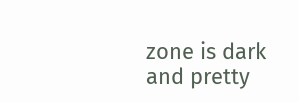zone is dark and pretty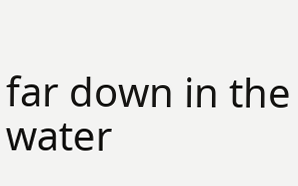far down in the water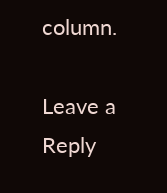column.

Leave a Reply